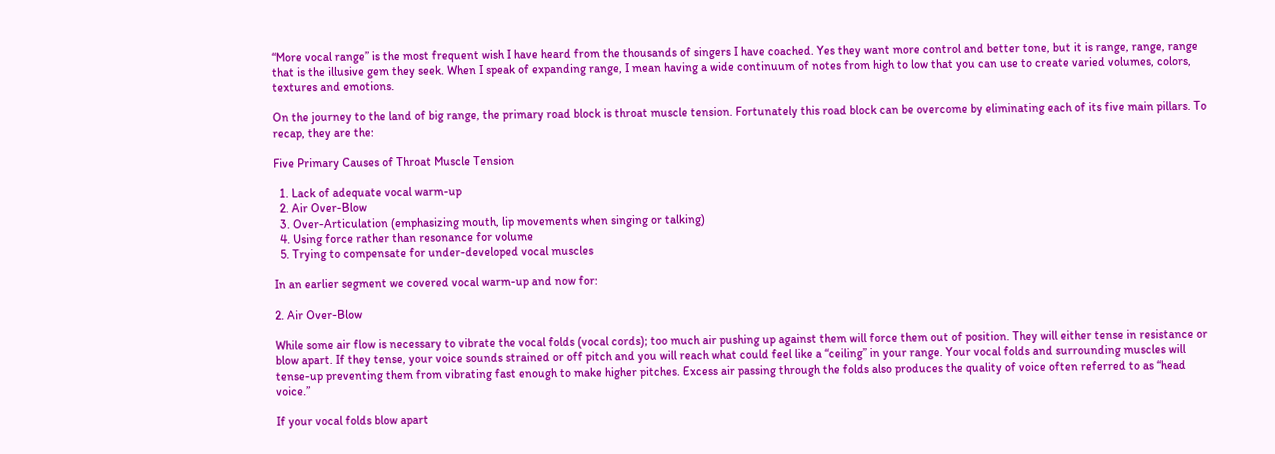“More vocal range” is the most frequent wish I have heard from the thousands of singers I have coached. Yes they want more control and better tone, but it is range, range, range that is the illusive gem they seek. When I speak of expanding range, I mean having a wide continuum of notes from high to low that you can use to create varied volumes, colors, textures and emotions.

On the journey to the land of big range, the primary road block is throat muscle tension. Fortunately this road block can be overcome by eliminating each of its five main pillars. To recap, they are the:

Five Primary Causes of Throat Muscle Tension

  1. Lack of adequate vocal warm-up
  2. Air Over-Blow
  3. Over-Articulation (emphasizing mouth, lip movements when singing or talking)
  4. Using force rather than resonance for volume
  5. Trying to compensate for under-developed vocal muscles

In an earlier segment we covered vocal warm-up and now for:

2. Air Over-Blow

While some air flow is necessary to vibrate the vocal folds (vocal cords); too much air pushing up against them will force them out of position. They will either tense in resistance or blow apart. If they tense, your voice sounds strained or off pitch and you will reach what could feel like a “ceiling” in your range. Your vocal folds and surrounding muscles will tense-up preventing them from vibrating fast enough to make higher pitches. Excess air passing through the folds also produces the quality of voice often referred to as “head voice.”

If your vocal folds blow apart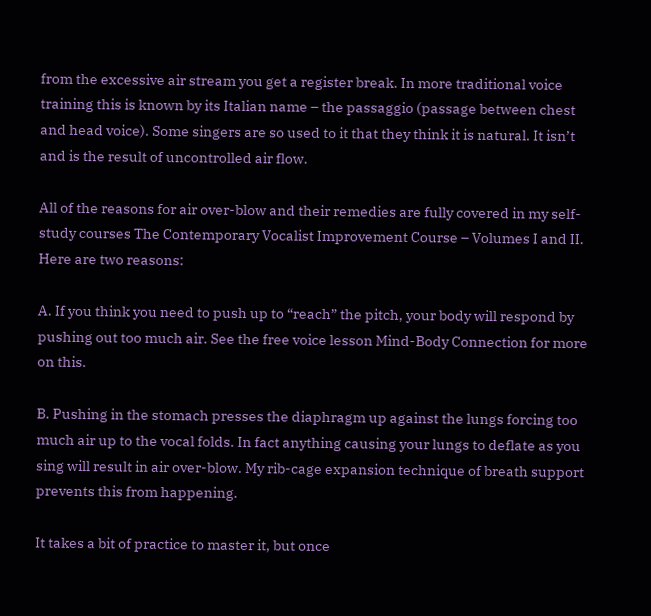from the excessive air stream you get a register break. In more traditional voice training this is known by its Italian name – the passaggio (passage between chest and head voice). Some singers are so used to it that they think it is natural. It isn’t and is the result of uncontrolled air flow.

All of the reasons for air over-blow and their remedies are fully covered in my self-study courses The Contemporary Vocalist Improvement Course – Volumes I and II.
Here are two reasons:

A. If you think you need to push up to “reach” the pitch, your body will respond by pushing out too much air. See the free voice lesson Mind-Body Connection for more on this.

B. Pushing in the stomach presses the diaphragm up against the lungs forcing too much air up to the vocal folds. In fact anything causing your lungs to deflate as you sing will result in air over-blow. My rib-cage expansion technique of breath support prevents this from happening.

It takes a bit of practice to master it, but once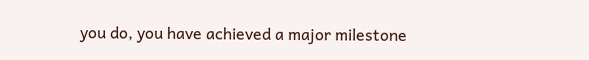you do, you have achieved a major milestone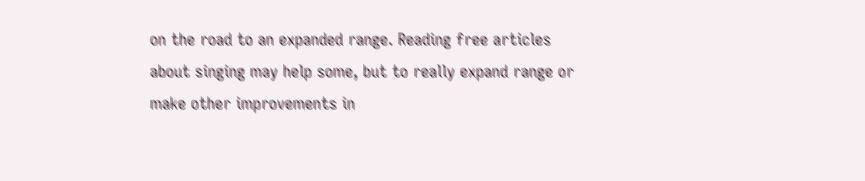on the road to an expanded range. Reading free articles about singing may help some, but to really expand range or make other improvements in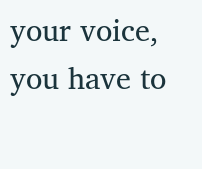your voice, you have to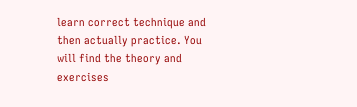learn correct technique and then actually practice. You will find the theory and exercises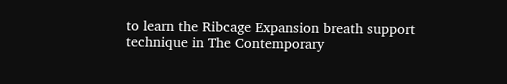to learn the Ribcage Expansion breath support technique in The Contemporary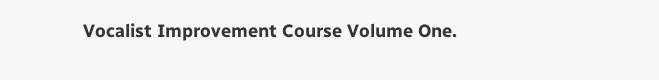Vocalist Improvement Course Volume One.